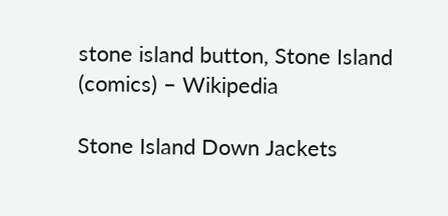stone island button, Stone Island (comics) – Wikipedia

Stone Island Down Jackets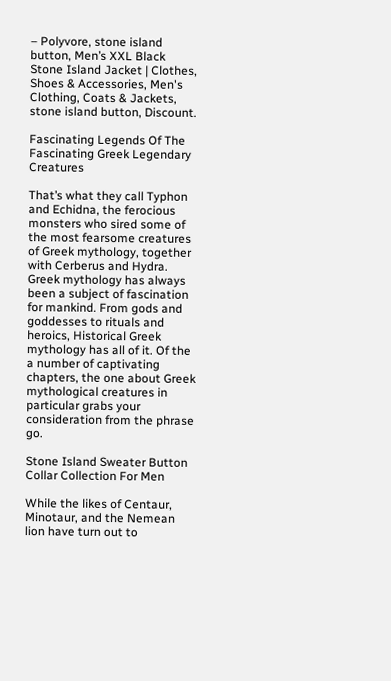– Polyvore, stone island button, Men’s XXL Black Stone Island Jacket | Clothes, Shoes & Accessories, Men's Clothing, Coats & Jackets, stone island button, Discount.

Fascinating Legends Of The Fascinating Greek Legendary Creatures

That’s what they call Typhon and Echidna, the ferocious monsters who sired some of the most fearsome creatures of Greek mythology, together with Cerberus and Hydra.
Greek mythology has always been a subject of fascination for mankind. From gods and goddesses to rituals and heroics, Historical Greek mythology has all of it. Of the a number of captivating chapters, the one about Greek mythological creatures in particular grabs your consideration from the phrase go.

Stone Island Sweater Button Collar Collection For Men

While the likes of Centaur, Minotaur, and the Nemean lion have turn out to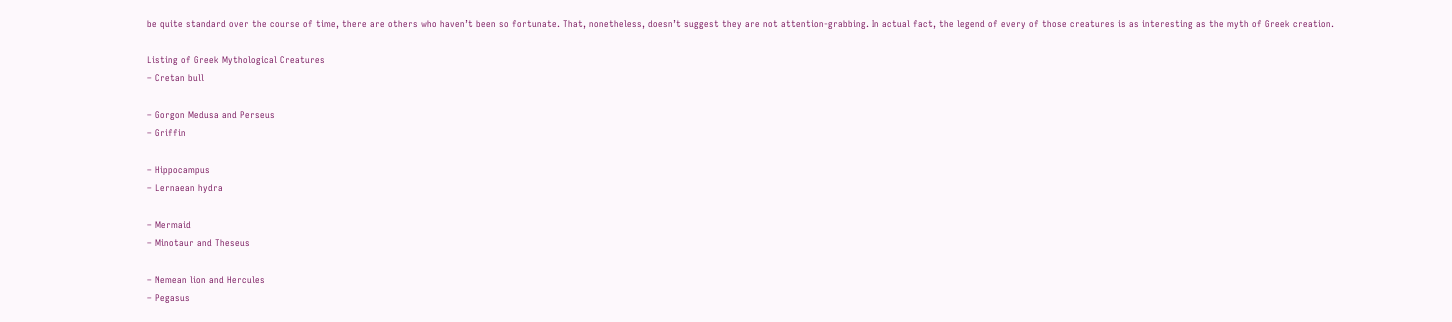be quite standard over the course of time, there are others who haven’t been so fortunate. That, nonetheless, doesn’t suggest they are not attention-grabbing. In actual fact, the legend of every of those creatures is as interesting as the myth of Greek creation.

Listing of Greek Mythological Creatures
– Cretan bull

– Gorgon Medusa and Perseus
– Griffin

– Hippocampus
– Lernaean hydra

– Mermaid
– Minotaur and Theseus

– Nemean lion and Hercules
– Pegasus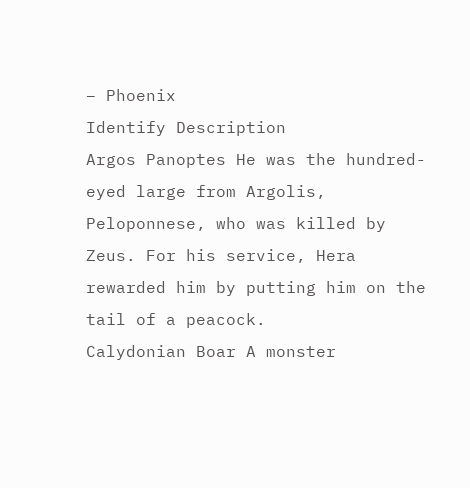– Phoenix
Identify Description
Argos Panoptes He was the hundred-eyed large from Argolis, Peloponnese, who was killed by Zeus. For his service, Hera rewarded him by putting him on the tail of a peacock.
Calydonian Boar A monster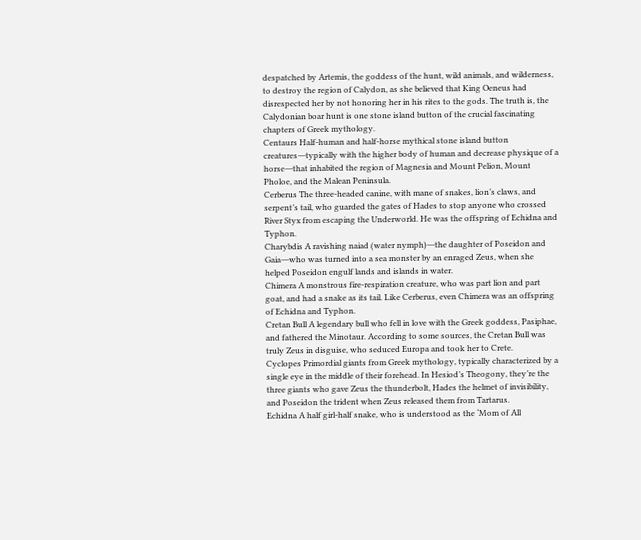despatched by Artemis, the goddess of the hunt, wild animals, and wilderness, to destroy the region of Calydon, as she believed that King Oeneus had disrespected her by not honoring her in his rites to the gods. The truth is, the Calydonian boar hunt is one stone island button of the crucial fascinating chapters of Greek mythology.
Centaurs Half-human and half-horse mythical stone island button creatures―typically with the higher body of human and decrease physique of a horse―that inhabited the region of Magnesia and Mount Pelion, Mount Pholoe, and the Malean Peninsula.
Cerberus The three-headed canine, with mane of snakes, lion’s claws, and serpent’s tail, who guarded the gates of Hades to stop anyone who crossed River Styx from escaping the Underworld. He was the offspring of Echidna and Typhon.
Charybdis A ravishing naiad (water nymph)―the daughter of Poseidon and Gaia―who was turned into a sea monster by an enraged Zeus, when she helped Poseidon engulf lands and islands in water.
Chimera A monstrous fire-respiration creature, who was part lion and part goat, and had a snake as its tail. Like Cerberus, even Chimera was an offspring of Echidna and Typhon.
Cretan Bull A legendary bull who fell in love with the Greek goddess, Pasiphae, and fathered the Minotaur. According to some sources, the Cretan Bull was truly Zeus in disguise, who seduced Europa and took her to Crete.
Cyclopes Primordial giants from Greek mythology, typically characterized by a single eye in the middle of their forehead. In Hesiod’s Theogony, they’re the three giants who gave Zeus the thunderbolt, Hades the helmet of invisibility, and Poseidon the trident when Zeus released them from Tartarus.
Echidna A half girl-half snake, who is understood as the ‘Mom of All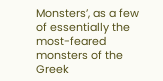Monsters’, as a few of essentially the most-feared monsters of the Greek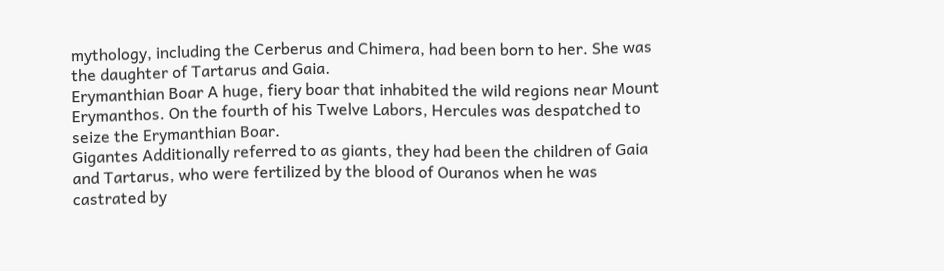mythology, including the Cerberus and Chimera, had been born to her. She was the daughter of Tartarus and Gaia.
Erymanthian Boar A huge, fiery boar that inhabited the wild regions near Mount Erymanthos. On the fourth of his Twelve Labors, Hercules was despatched to seize the Erymanthian Boar.
Gigantes Additionally referred to as giants, they had been the children of Gaia and Tartarus, who were fertilized by the blood of Ouranos when he was castrated by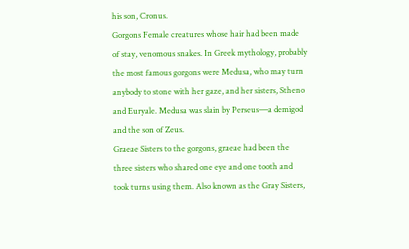his son, Cronus.
Gorgons Female creatures whose hair had been made of stay, venomous snakes. In Greek mythology, probably the most famous gorgons were Medusa, who may turn anybody to stone with her gaze, and her sisters, Stheno and Euryale. Medusa was slain by Perseus―a demigod and the son of Zeus.
Graeae Sisters to the gorgons, graeae had been the three sisters who shared one eye and one tooth and took turns using them. Also known as the Gray Sisters,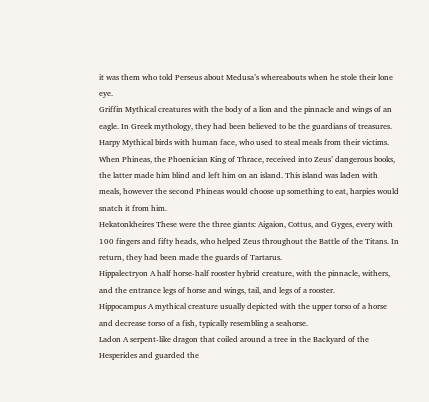it was them who told Perseus about Medusa’s whereabouts when he stole their lone eye.
Griffin Mythical creatures with the body of a lion and the pinnacle and wings of an eagle. In Greek mythology, they had been believed to be the guardians of treasures.
Harpy Mythical birds with human face, who used to steal meals from their victims. When Phineas, the Phoenician King of Thrace, received into Zeus’ dangerous books, the latter made him blind and left him on an island. This island was laden with meals, however the second Phineas would choose up something to eat, harpies would snatch it from him.
Hekatonkheires These were the three giants: Aigaion, Cottus, and Gyges, every with 100 fingers and fifty heads, who helped Zeus throughout the Battle of the Titans. In return, they had been made the guards of Tartarus.
Hippalectryon A half horse-half rooster hybrid creature, with the pinnacle, withers, and the entrance legs of horse and wings, tail, and legs of a rooster.
Hippocampus A mythical creature usually depicted with the upper torso of a horse and decrease torso of a fish, typically resembling a seahorse.
Ladon A serpent-like dragon that coiled around a tree in the Backyard of the Hesperides and guarded the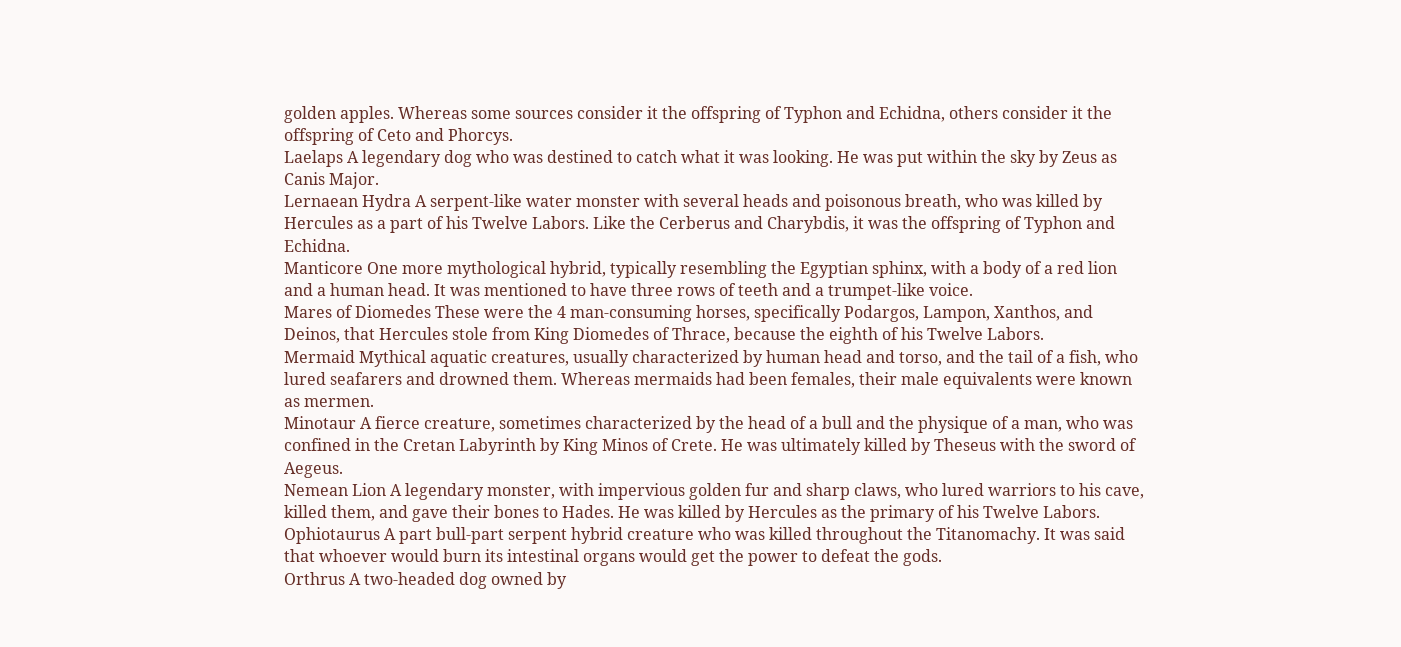golden apples. Whereas some sources consider it the offspring of Typhon and Echidna, others consider it the offspring of Ceto and Phorcys.
Laelaps A legendary dog who was destined to catch what it was looking. He was put within the sky by Zeus as Canis Major.
Lernaean Hydra A serpent-like water monster with several heads and poisonous breath, who was killed by Hercules as a part of his Twelve Labors. Like the Cerberus and Charybdis, it was the offspring of Typhon and Echidna.
Manticore One more mythological hybrid, typically resembling the Egyptian sphinx, with a body of a red lion and a human head. It was mentioned to have three rows of teeth and a trumpet-like voice.
Mares of Diomedes These were the 4 man-consuming horses, specifically Podargos, Lampon, Xanthos, and Deinos, that Hercules stole from King Diomedes of Thrace, because the eighth of his Twelve Labors.
Mermaid Mythical aquatic creatures, usually characterized by human head and torso, and the tail of a fish, who lured seafarers and drowned them. Whereas mermaids had been females, their male equivalents were known as mermen.
Minotaur A fierce creature, sometimes characterized by the head of a bull and the physique of a man, who was confined in the Cretan Labyrinth by King Minos of Crete. He was ultimately killed by Theseus with the sword of Aegeus.
Nemean Lion A legendary monster, with impervious golden fur and sharp claws, who lured warriors to his cave, killed them, and gave their bones to Hades. He was killed by Hercules as the primary of his Twelve Labors.
Ophiotaurus A part bull-part serpent hybrid creature who was killed throughout the Titanomachy. It was said that whoever would burn its intestinal organs would get the power to defeat the gods.
Orthrus A two-headed dog owned by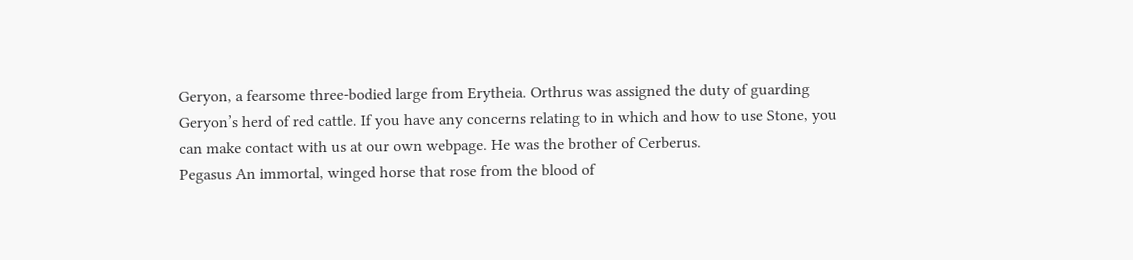Geryon, a fearsome three-bodied large from Erytheia. Orthrus was assigned the duty of guarding Geryon’s herd of red cattle. If you have any concerns relating to in which and how to use Stone, you can make contact with us at our own webpage. He was the brother of Cerberus.
Pegasus An immortal, winged horse that rose from the blood of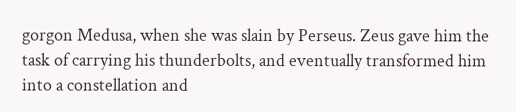gorgon Medusa, when she was slain by Perseus. Zeus gave him the task of carrying his thunderbolts, and eventually transformed him into a constellation and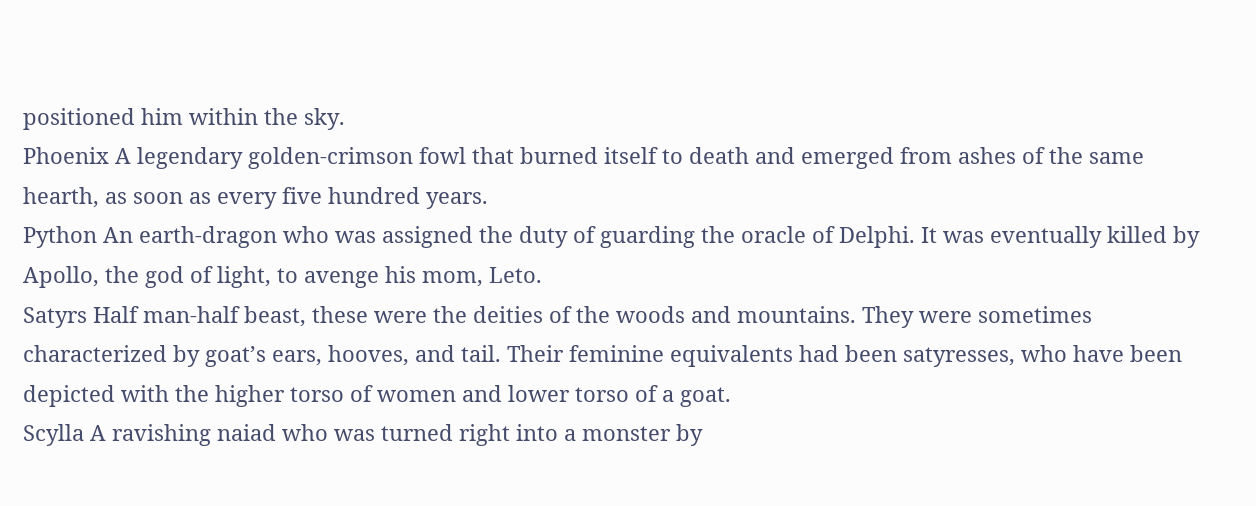positioned him within the sky.
Phoenix A legendary golden-crimson fowl that burned itself to death and emerged from ashes of the same hearth, as soon as every five hundred years.
Python An earth-dragon who was assigned the duty of guarding the oracle of Delphi. It was eventually killed by Apollo, the god of light, to avenge his mom, Leto.
Satyrs Half man-half beast, these were the deities of the woods and mountains. They were sometimes characterized by goat’s ears, hooves, and tail. Their feminine equivalents had been satyresses, who have been depicted with the higher torso of women and lower torso of a goat.
Scylla A ravishing naiad who was turned right into a monster by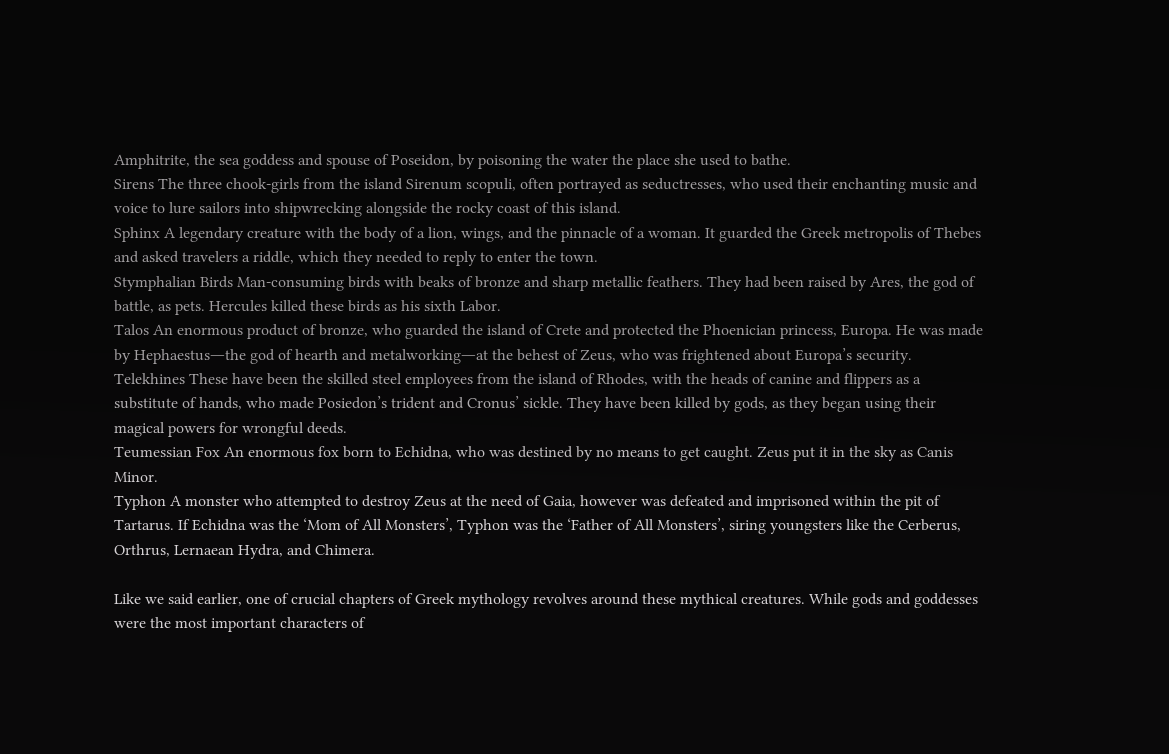Amphitrite, the sea goddess and spouse of Poseidon, by poisoning the water the place she used to bathe.
Sirens The three chook-girls from the island Sirenum scopuli, often portrayed as seductresses, who used their enchanting music and voice to lure sailors into shipwrecking alongside the rocky coast of this island.
Sphinx A legendary creature with the body of a lion, wings, and the pinnacle of a woman. It guarded the Greek metropolis of Thebes and asked travelers a riddle, which they needed to reply to enter the town.
Stymphalian Birds Man-consuming birds with beaks of bronze and sharp metallic feathers. They had been raised by Ares, the god of battle, as pets. Hercules killed these birds as his sixth Labor.
Talos An enormous product of bronze, who guarded the island of Crete and protected the Phoenician princess, Europa. He was made by Hephaestus―the god of hearth and metalworking―at the behest of Zeus, who was frightened about Europa’s security.
Telekhines These have been the skilled steel employees from the island of Rhodes, with the heads of canine and flippers as a substitute of hands, who made Posiedon’s trident and Cronus’ sickle. They have been killed by gods, as they began using their magical powers for wrongful deeds.
Teumessian Fox An enormous fox born to Echidna, who was destined by no means to get caught. Zeus put it in the sky as Canis Minor.
Typhon A monster who attempted to destroy Zeus at the need of Gaia, however was defeated and imprisoned within the pit of Tartarus. If Echidna was the ‘Mom of All Monsters’, Typhon was the ‘Father of All Monsters’, siring youngsters like the Cerberus, Orthrus, Lernaean Hydra, and Chimera.

Like we said earlier, one of crucial chapters of Greek mythology revolves around these mythical creatures. While gods and goddesses were the most important characters of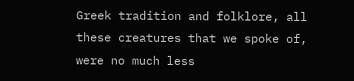Greek tradition and folklore, all these creatures that we spoke of, were no much less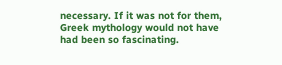necessary. If it was not for them, Greek mythology would not have had been so fascinating.